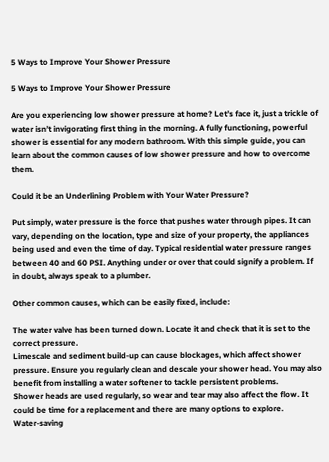5 Ways to Improve Your Shower Pressure

5 Ways to Improve Your Shower Pressure

Are you experiencing low shower pressure at home? Let’s face it, just a trickle of water isn’t invigorating first thing in the morning. A fully functioning, powerful shower is essential for any modern bathroom. With this simple guide, you can learn about the common causes of low shower pressure and how to overcome them.

Could it be an Underlining Problem with Your Water Pressure?

Put simply, water pressure is the force that pushes water through pipes. It can vary, depending on the location, type and size of your property, the appliances being used and even the time of day. Typical residential water pressure ranges between 40 and 60 PSI. Anything under or over that could signify a problem. If in doubt, always speak to a plumber.

Other common causes, which can be easily fixed, include:

The water valve has been turned down. Locate it and check that it is set to the correct pressure.
Limescale and sediment build-up can cause blockages, which affect shower pressure. Ensure you regularly clean and descale your shower head. You may also benefit from installing a water softener to tackle persistent problems.
Shower heads are used regularly, so wear and tear may also affect the flow. It could be time for a replacement and there are many options to explore.
Water-saving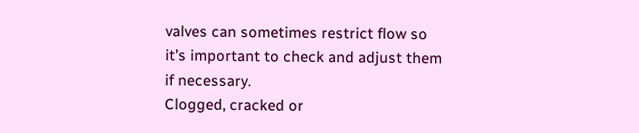valves can sometimes restrict flow so it’s important to check and adjust them if necessary.
Clogged, cracked or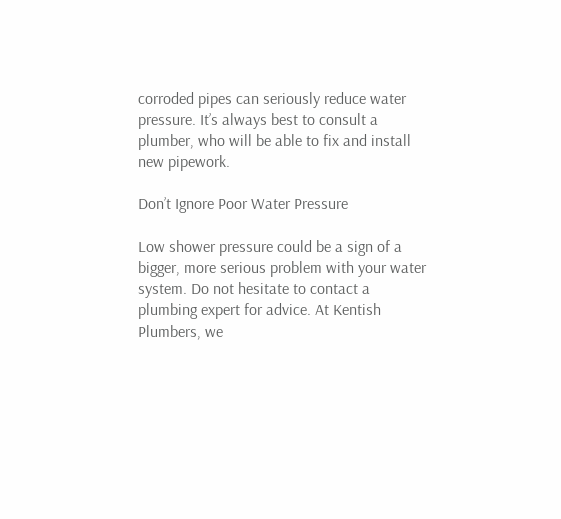corroded pipes can seriously reduce water pressure. It’s always best to consult a plumber, who will be able to fix and install new pipework.

Don’t Ignore Poor Water Pressure

Low shower pressure could be a sign of a bigger, more serious problem with your water system. Do not hesitate to contact a plumbing expert for advice. At Kentish Plumbers, we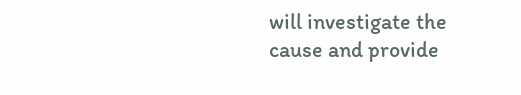will investigate the cause and provide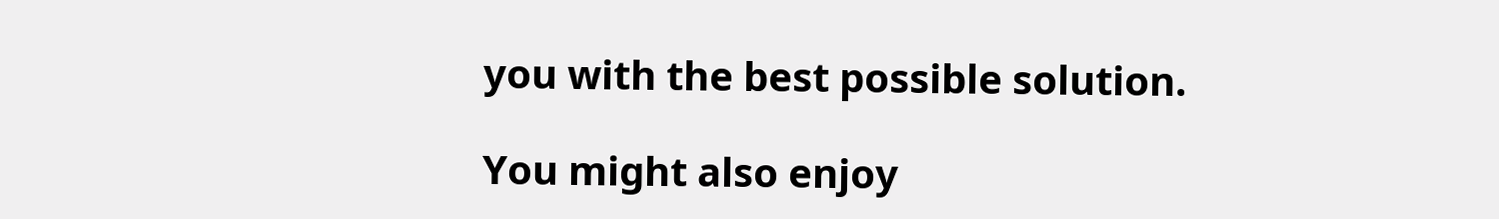you with the best possible solution.

You might also enjoy